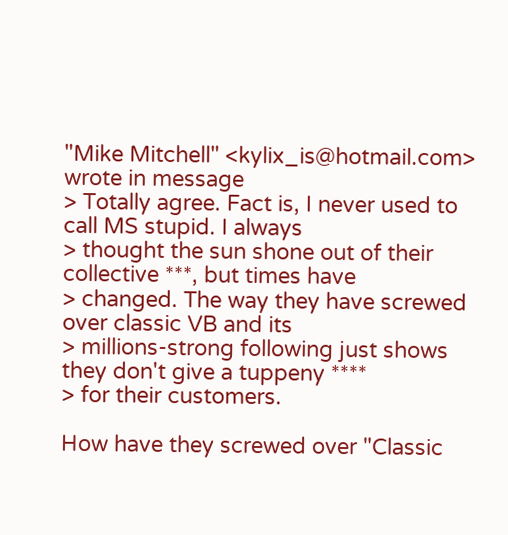"Mike Mitchell" <kylix_is@hotmail.com> wrote in message
> Totally agree. Fact is, I never used to call MS stupid. I always
> thought the sun shone out of their collective ***, but times have
> changed. The way they have screwed over classic VB and its
> millions-strong following just shows they don't give a tuppeny ****
> for their customers.

How have they screwed over "Classic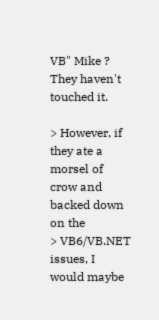VB" Mike ? They haven't touched it.

> However, if they ate a morsel of crow and backed down on the
> VB6/VB.NET issues, I would maybe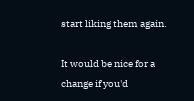start liking them again.

It would be nice for a change if you'd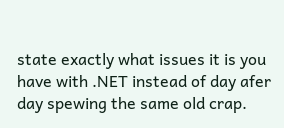state exactly what issues it is you
have with .NET instead of day afer day spewing the same old crap.